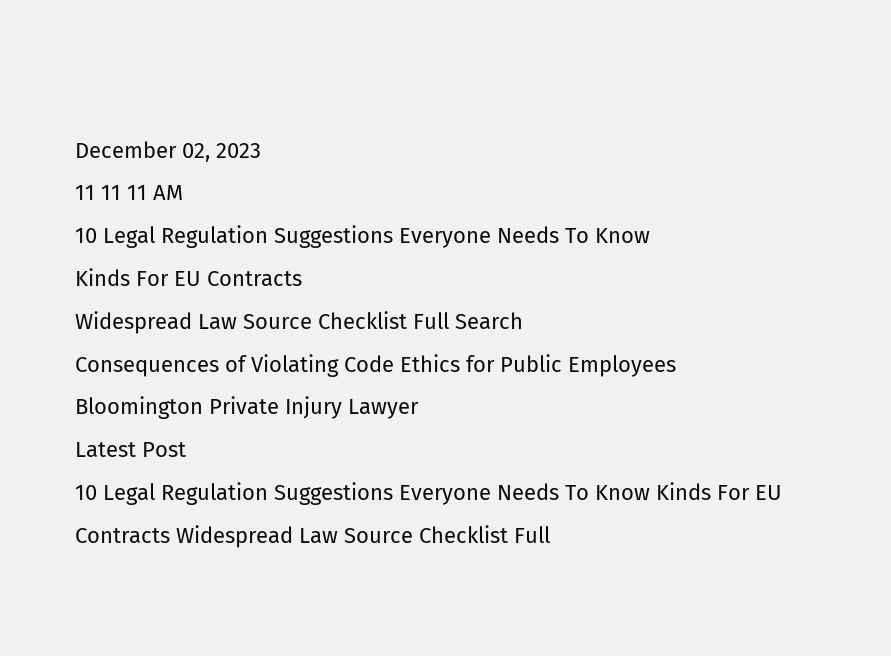December 02, 2023
11 11 11 AM
10 Legal Regulation Suggestions Everyone Needs To Know
Kinds For EU Contracts
Widespread Law Source Checklist Full Search
Consequences of Violating Code Ethics for Public Employees
Bloomington Private Injury Lawyer
Latest Post
10 Legal Regulation Suggestions Everyone Needs To Know Kinds For EU Contracts Widespread Law Source Checklist Full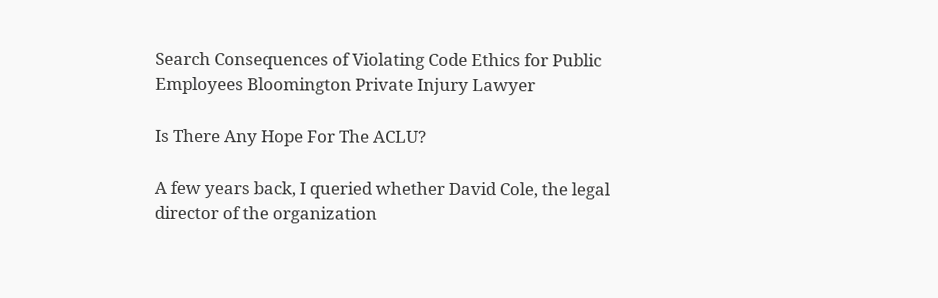Search Consequences of Violating Code Ethics for Public Employees Bloomington Private Injury Lawyer

Is There Any Hope For The ACLU?

A few years back, I queried whether David Cole, the legal director of the organization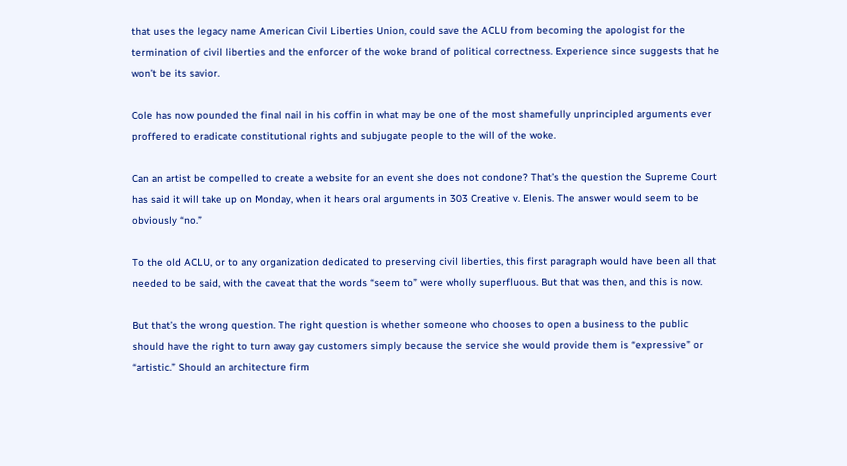that uses the legacy name American Civil Liberties Union, could save the ACLU from becoming the apologist for the termination of civil liberties and the enforcer of the woke brand of political correctness. Experience since suggests that he won’t be its savior.

Cole has now pounded the final nail in his coffin in what may be one of the most shamefully unprincipled arguments ever proffered to eradicate constitutional rights and subjugate people to the will of the woke.

Can an artist be compelled to create a website for an event she does not condone? That’s the question the Supreme Court has said it will take up on Monday, when it hears oral arguments in 303 Creative v. Elenis. The answer would seem to be obviously “no.”

To the old ACLU, or to any organization dedicated to preserving civil liberties, this first paragraph would have been all that needed to be said, with the caveat that the words “seem to” were wholly superfluous. But that was then, and this is now.

But that’s the wrong question. The right question is whether someone who chooses to open a business to the public should have the right to turn away gay customers simply because the service she would provide them is “expressive” or “artistic.” Should an architecture firm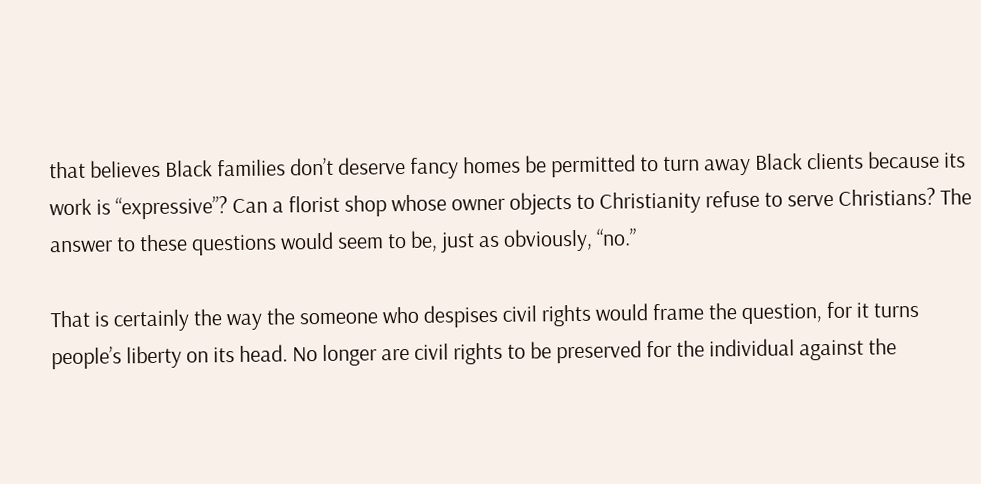that believes Black families don’t deserve fancy homes be permitted to turn away Black clients because its work is “expressive”? Can a florist shop whose owner objects to Christianity refuse to serve Christians? The answer to these questions would seem to be, just as obviously, “no.”

That is certainly the way the someone who despises civil rights would frame the question, for it turns people’s liberty on its head. No longer are civil rights to be preserved for the individual against the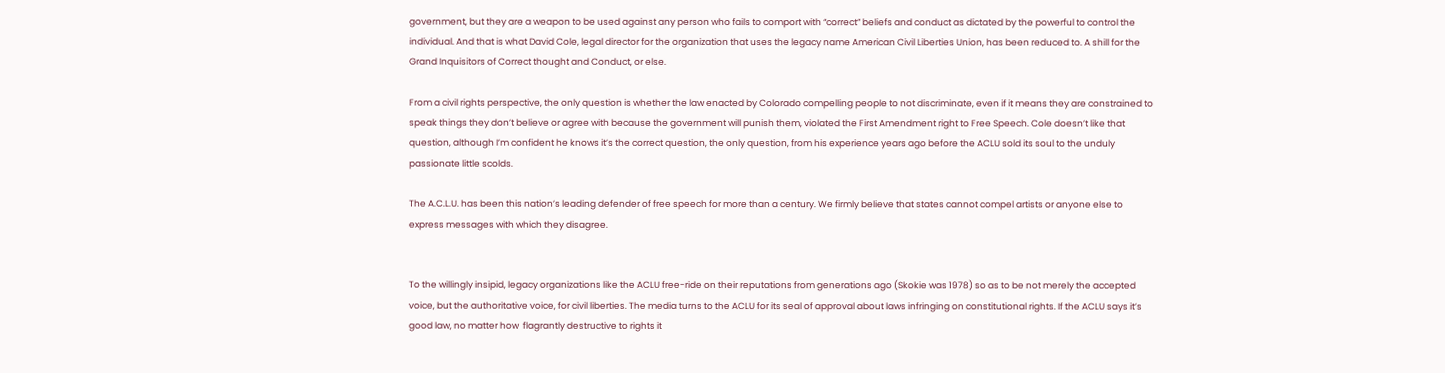government, but they are a weapon to be used against any person who fails to comport with “correct” beliefs and conduct as dictated by the powerful to control the individual. And that is what David Cole, legal director for the organization that uses the legacy name American Civil Liberties Union, has been reduced to. A shill for the Grand Inquisitors of Correct thought and Conduct, or else.

From a civil rights perspective, the only question is whether the law enacted by Colorado compelling people to not discriminate, even if it means they are constrained to speak things they don’t believe or agree with because the government will punish them, violated the First Amendment right to Free Speech. Cole doesn’t like that question, although I’m confident he knows it’s the correct question, the only question, from his experience years ago before the ACLU sold its soul to the unduly passionate little scolds.

The A.C.L.U. has been this nation’s leading defender of free speech for more than a century. We firmly believe that states cannot compel artists or anyone else to express messages with which they disagree.


To the willingly insipid, legacy organizations like the ACLU free-ride on their reputations from generations ago (Skokie was 1978) so as to be not merely the accepted voice, but the authoritative voice, for civil liberties. The media turns to the ACLU for its seal of approval about laws infringing on constitutional rights. If the ACLU says it’s good law, no matter how  flagrantly destructive to rights it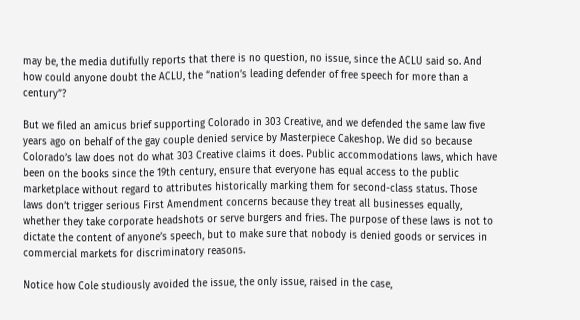may be, the media dutifully reports that there is no question, no issue, since the ACLU said so. And how could anyone doubt the ACLU, the “nation’s leading defender of free speech for more than a century”?

But we filed an amicus brief supporting Colorado in 303 Creative, and we defended the same law five years ago on behalf of the gay couple denied service by Masterpiece Cakeshop. We did so because Colorado’s law does not do what 303 Creative claims it does. Public accommodations laws, which have been on the books since the 19th century, ensure that everyone has equal access to the public marketplace without regard to attributes historically marking them for second-class status. Those laws don’t trigger serious First Amendment concerns because they treat all businesses equally, whether they take corporate headshots or serve burgers and fries. The purpose of these laws is not to dictate the content of anyone’s speech, but to make sure that nobody is denied goods or services in commercial markets for discriminatory reasons.

Notice how Cole studiously avoided the issue, the only issue, raised in the case,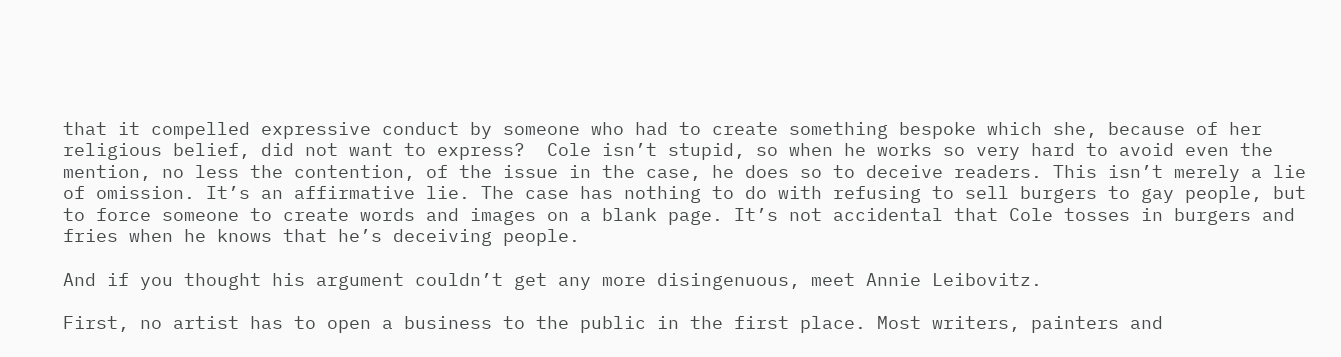that it compelled expressive conduct by someone who had to create something bespoke which she, because of her religious belief, did not want to express?  Cole isn’t stupid, so when he works so very hard to avoid even the mention, no less the contention, of the issue in the case, he does so to deceive readers. This isn’t merely a lie of omission. It’s an affirmative lie. The case has nothing to do with refusing to sell burgers to gay people, but to force someone to create words and images on a blank page. It’s not accidental that Cole tosses in burgers and fries when he knows that he’s deceiving people.

And if you thought his argument couldn’t get any more disingenuous, meet Annie Leibovitz.

First, no artist has to open a business to the public in the first place. Most writers, painters and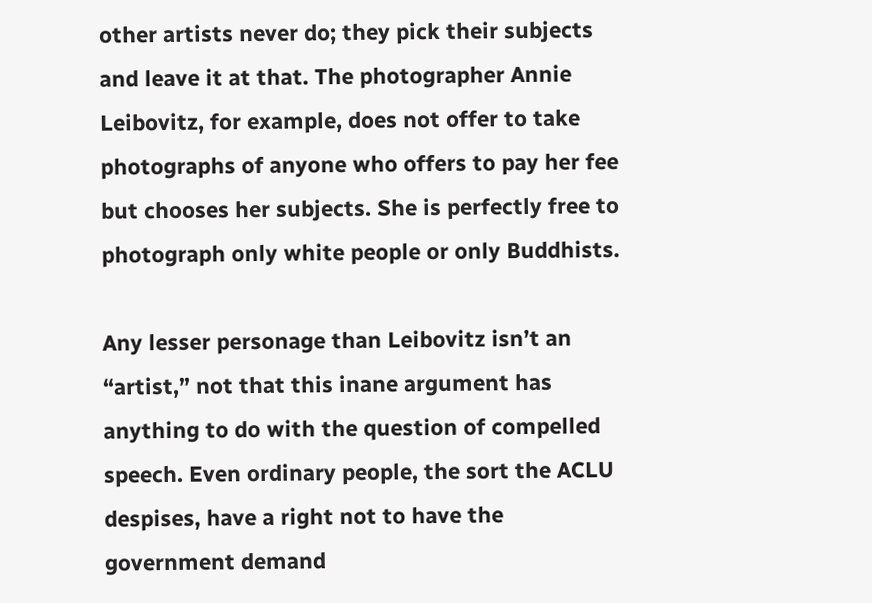other artists never do; they pick their subjects and leave it at that. The photographer Annie Leibovitz, for example, does not offer to take photographs of anyone who offers to pay her fee but chooses her subjects. She is perfectly free to photograph only white people or only Buddhists.

Any lesser personage than Leibovitz isn’t an “artist,” not that this inane argument has anything to do with the question of compelled speech. Even ordinary people, the sort the ACLU despises, have a right not to have the government demand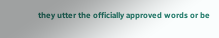they utter the officially approved words or be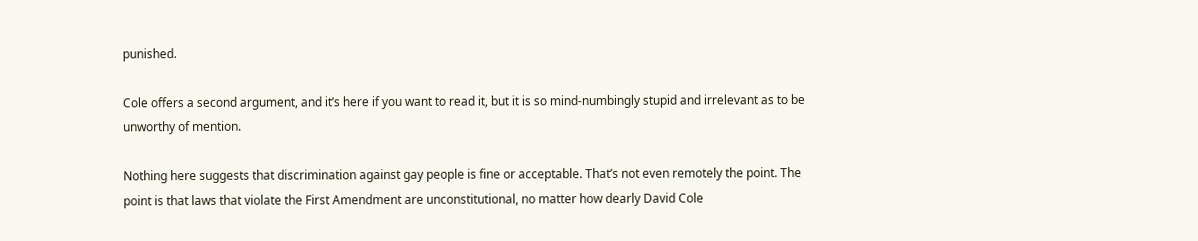punished.

Cole offers a second argument, and it’s here if you want to read it, but it is so mind-numbingly stupid and irrelevant as to be unworthy of mention.

Nothing here suggests that discrimination against gay people is fine or acceptable. That’s not even remotely the point. The point is that laws that violate the First Amendment are unconstitutional, no matter how dearly David Cole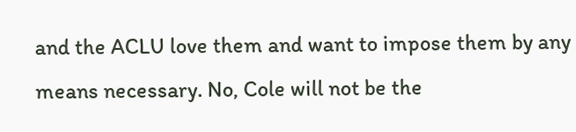and the ACLU love them and want to impose them by any means necessary. No, Cole will not be the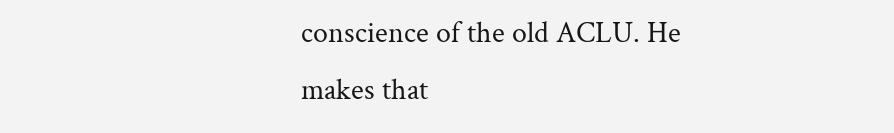conscience of the old ACLU. He makes that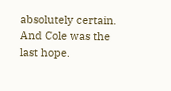absolutely certain. And Cole was the last hope.